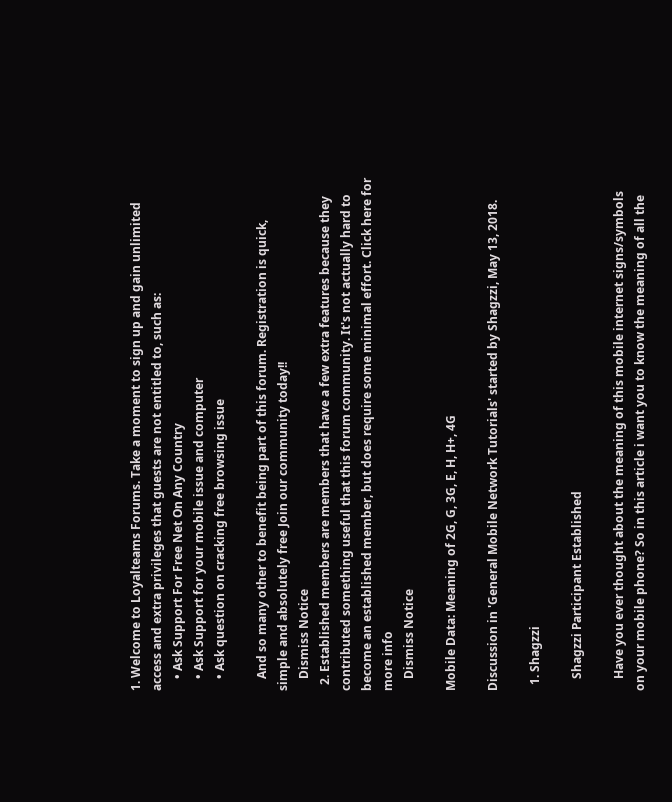1. Welcome to Loyalteams Forums. Take a moment to sign up and gain unlimited access and extra privileges that guests are not entitled to, such as:
    • Ask Support For Free Net On Any Country
    • Ask Support for your mobile issue and computer
    • Ask question on cracking free browsing issue

    And so many other to benefit being part of this forum. Registration is quick, simple and absolutely free Join our community today!!
    Dismiss Notice
  2. Established members are members that have a few extra features because they contributed something useful that this forum community. It's not actually hard to become an established member, but does require some minimal effort. Click here for more info
    Dismiss Notice

Mobile Data: Meaning of 2G, G, 3G, E, H, H+, 4G

Discussion in 'General Mobile Network Tutorials' started by Shagzzi, May 13, 2018.

  1. Shagzzi

    Shagzzi Participant Established

    Have you ever thought about the meaning of this mobile internet signs/symbols on your mobile phone? So in this article i want you to know the meaning of all the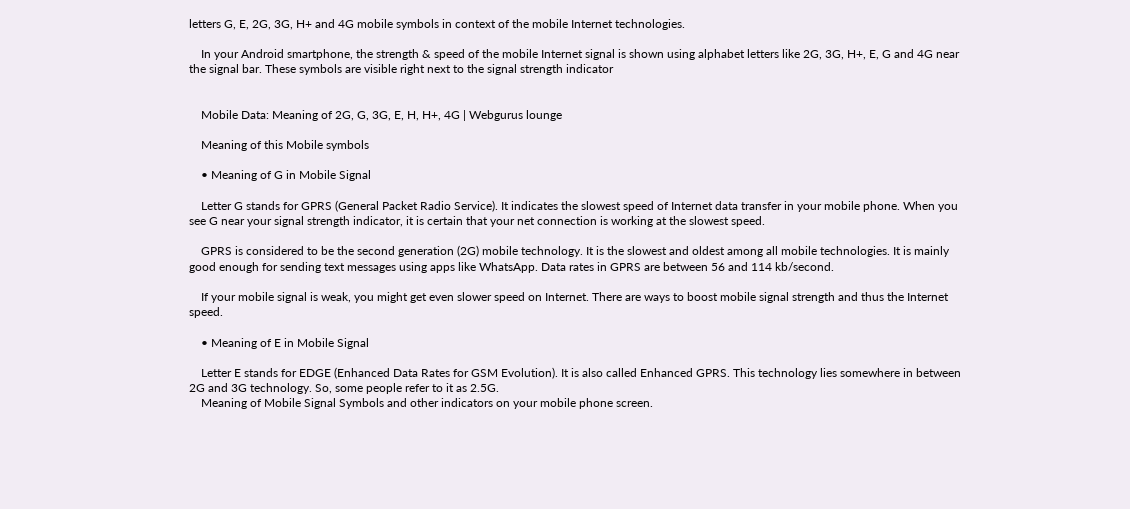letters G, E, 2G, 3G, H+ and 4G mobile symbols in context of the mobile Internet technologies.

    In your Android smartphone, the strength & speed of the mobile Internet signal is shown using alphabet letters like 2G, 3G, H+, E, G and 4G near the signal bar. These symbols are visible right next to the signal strength indicator


    Mobile Data: Meaning of 2G, G, 3G, E, H, H+, 4G | Webgurus lounge

    Meaning of this Mobile symbols

    • Meaning of G in Mobile Signal

    Letter G stands for GPRS (General Packet Radio Service). It indicates the slowest speed of Internet data transfer in your mobile phone. When you see G near your signal strength indicator, it is certain that your net connection is working at the slowest speed.

    GPRS is considered to be the second generation (2G) mobile technology. It is the slowest and oldest among all mobile technologies. It is mainly good enough for sending text messages using apps like WhatsApp. Data rates in GPRS are between 56 and 114 kb/second.

    If your mobile signal is weak, you might get even slower speed on Internet. There are ways to boost mobile signal strength and thus the Internet speed.

    • Meaning of E in Mobile Signal

    Letter E stands for EDGE (Enhanced Data Rates for GSM Evolution). It is also called Enhanced GPRS. This technology lies somewhere in between 2G and 3G technology. So, some people refer to it as 2.5G.
    Meaning of Mobile Signal Symbols and other indicators on your mobile phone screen.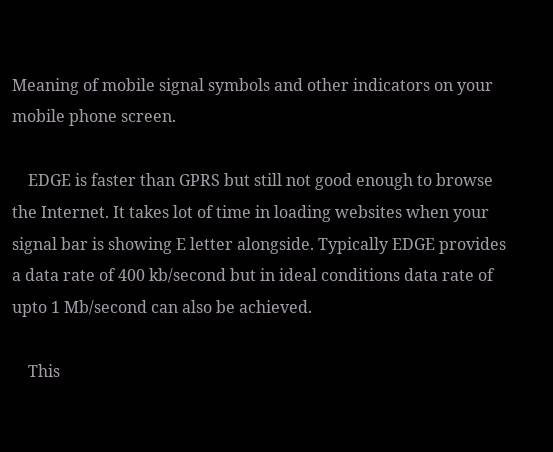Meaning of mobile signal symbols and other indicators on your mobile phone screen.

    EDGE is faster than GPRS but still not good enough to browse the Internet. It takes lot of time in loading websites when your signal bar is showing E letter alongside. Typically EDGE provides a data rate of 400 kb/second but in ideal conditions data rate of upto 1 Mb/second can also be achieved.

    This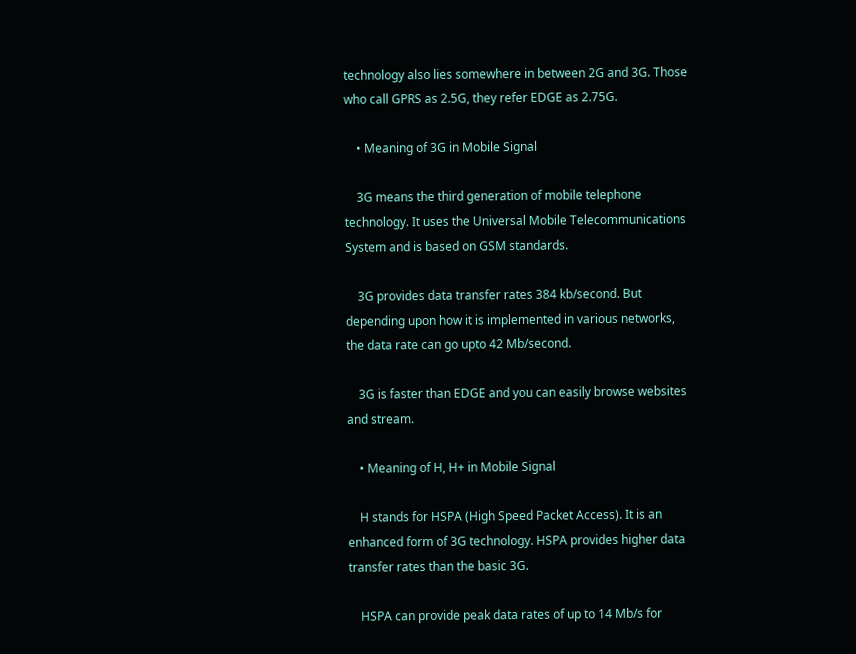technology also lies somewhere in between 2G and 3G. Those who call GPRS as 2.5G, they refer EDGE as 2.75G.

    • Meaning of 3G in Mobile Signal

    3G means the third generation of mobile telephone technology. It uses the Universal Mobile Telecommunications System and is based on GSM standards.

    3G provides data transfer rates 384 kb/second. But depending upon how it is implemented in various networks, the data rate can go upto 42 Mb/second.

    3G is faster than EDGE and you can easily browse websites and stream.

    • Meaning of H, H+ in Mobile Signal

    H stands for HSPA (High Speed Packet Access). It is an enhanced form of 3G technology. HSPA provides higher data transfer rates than the basic 3G.

    HSPA can provide peak data rates of up to 14 Mb/s for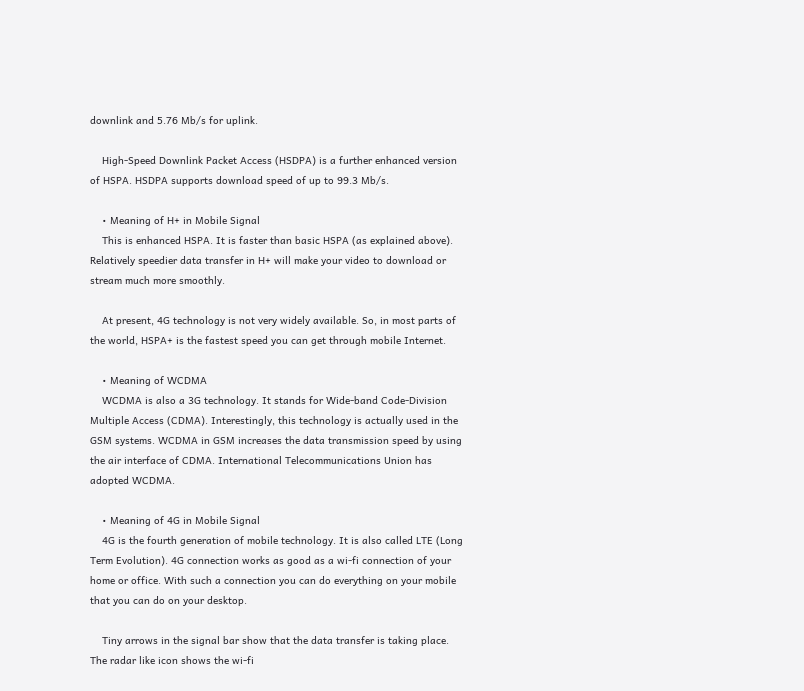downlink and 5.76 Mb/s for uplink.

    High-Speed Downlink Packet Access (HSDPA) is a further enhanced version of HSPA. HSDPA supports download speed of up to 99.3 Mb/s.

    • Meaning of H+ in Mobile Signal
    This is enhanced HSPA. It is faster than basic HSPA (as explained above). Relatively speedier data transfer in H+ will make your video to download or stream much more smoothly.

    At present, 4G technology is not very widely available. So, in most parts of the world, HSPA+ is the fastest speed you can get through mobile Internet.

    • Meaning of WCDMA
    WCDMA is also a 3G technology. It stands for Wide-band Code-Division Multiple Access (CDMA). Interestingly, this technology is actually used in the GSM systems. WCDMA in GSM increases the data transmission speed by using the air interface of CDMA. International Telecommunications Union has adopted WCDMA.

    • Meaning of 4G in Mobile Signal
    4G is the fourth generation of mobile technology. It is also called LTE (Long Term Evolution). 4G connection works as good as a wi-fi connection of your home or office. With such a connection you can do everything on your mobile that you can do on your desktop.

    Tiny arrows in the signal bar show that the data transfer is taking place. The radar like icon shows the wi-fi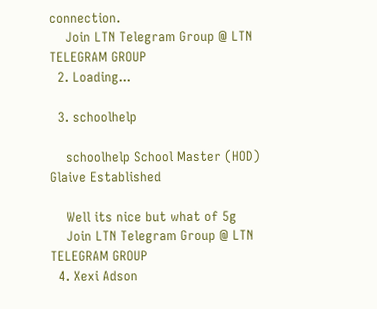connection.
    Join LTN Telegram Group @ LTN TELEGRAM GROUP
  2. Loading...

  3. schoolhelp

    schoolhelp School Master (HOD) Glaive Established

    Well its nice but what of 5g
    Join LTN Telegram Group @ LTN TELEGRAM GROUP
  4. Xexi Adson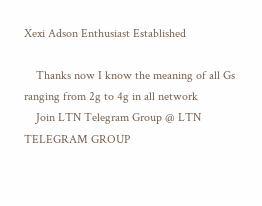Xexi Adson Enthusiast Established

    Thanks now I know the meaning of all Gs ranging from 2g to 4g in all network
    Join LTN Telegram Group @ LTN TELEGRAM GROUP